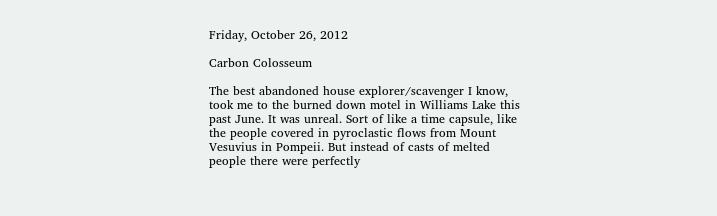Friday, October 26, 2012

Carbon Colosseum

The best abandoned house explorer/scavenger I know, took me to the burned down motel in Williams Lake this past June. It was unreal. Sort of like a time capsule, like the people covered in pyroclastic flows from Mount Vesuvius in Pompeii. But instead of casts of melted people there were perfectly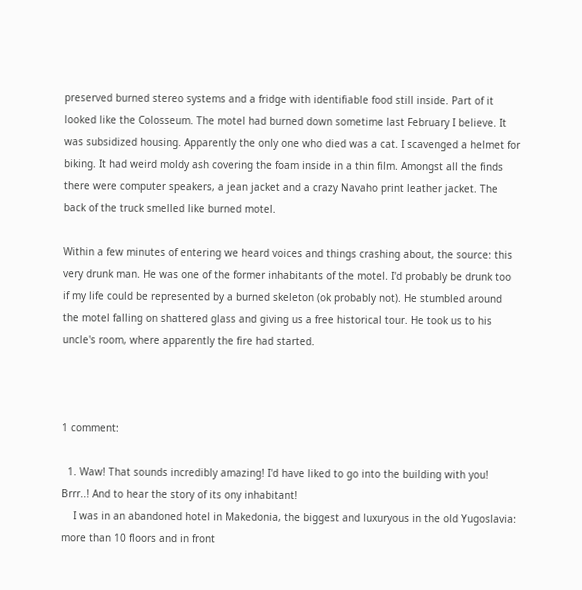preserved burned stereo systems and a fridge with identifiable food still inside. Part of it looked like the Colosseum. The motel had burned down sometime last February I believe. It was subsidized housing. Apparently the only one who died was a cat. I scavenged a helmet for biking. It had weird moldy ash covering the foam inside in a thin film. Amongst all the finds there were computer speakers, a jean jacket and a crazy Navaho print leather jacket. The back of the truck smelled like burned motel.

Within a few minutes of entering we heard voices and things crashing about, the source: this very drunk man. He was one of the former inhabitants of the motel. I'd probably be drunk too if my life could be represented by a burned skeleton (ok probably not). He stumbled around the motel falling on shattered glass and giving us a free historical tour. He took us to his uncle's room, where apparently the fire had started.



1 comment:

  1. Waw! That sounds incredibly amazing! I'd have liked to go into the building with you! Brrr..! And to hear the story of its ony inhabitant!
    I was in an abandoned hotel in Makedonia, the biggest and luxuryous in the old Yugoslavia: more than 10 floors and in front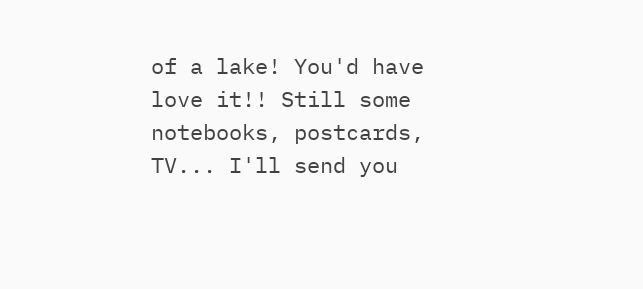of a lake! You'd have love it!! Still some notebooks, postcards, TV... I'll send you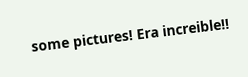some pictures! Era increible!!